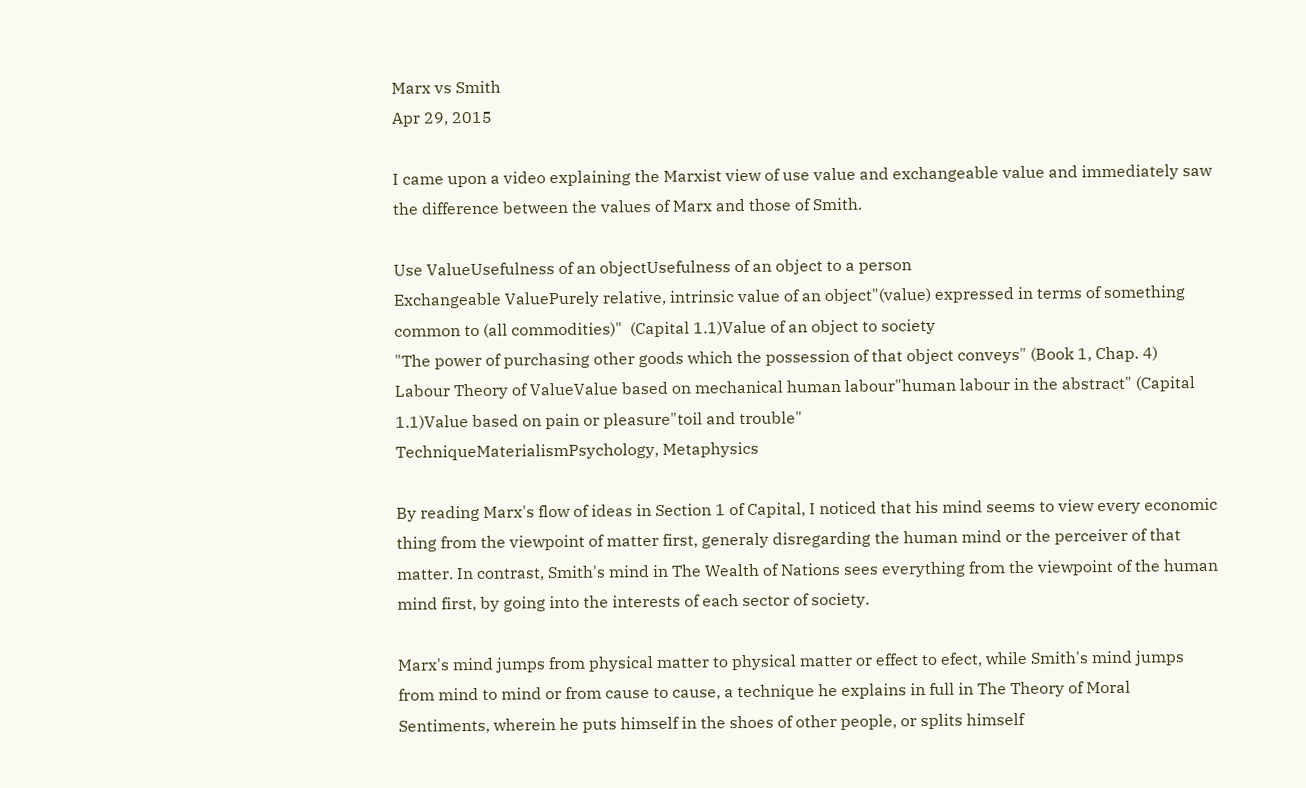Marx vs Smith
Apr 29, 2015

I came upon a video explaining the Marxist view of use value and exchangeable value and immediately saw the difference between the values of Marx and those of Smith.

Use ValueUsefulness of an objectUsefulness of an object to a person
Exchangeable ValuePurely relative, intrinsic value of an object"(value) expressed in terms of something common to (all commodities)"  (Capital 1.1)Value of an object to society
"The power of purchasing other goods which the possession of that object conveys" (Book 1, Chap. 4)
Labour Theory of ValueValue based on mechanical human labour"human labour in the abstract" (Capital 1.1)Value based on pain or pleasure"toil and trouble"
TechniqueMaterialismPsychology, Metaphysics

By reading Marx's flow of ideas in Section 1 of Capital, I noticed that his mind seems to view every economic thing from the viewpoint of matter first, generaly disregarding the human mind or the perceiver of that matter. In contrast, Smith's mind in The Wealth of Nations sees everything from the viewpoint of the human mind first, by going into the interests of each sector of society.

Marx's mind jumps from physical matter to physical matter or effect to efect, while Smith's mind jumps from mind to mind or from cause to cause, a technique he explains in full in The Theory of Moral Sentiments, wherein he puts himself in the shoes of other people, or splits himself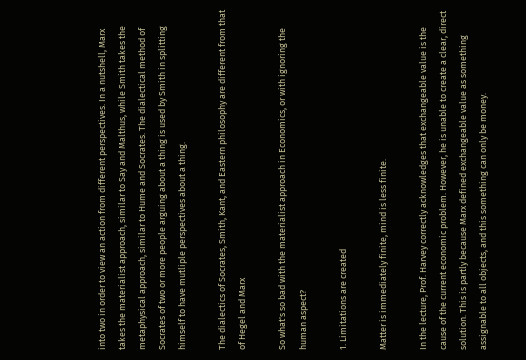into two in order to view an action from different perspectives. In a nutshell, Marx takes the materialist approach, similar to Say and Malthus, while Smith takes the metaphysical approach, similar to Hume and Socrates. The dialectical method of Socrates of two or more people arguing about a thing is used by Smith in splitting himself to have mutliple perspectives about a thing.

The dialectics of Socrates, Smith, Kant, and Eastern philosophy are different from that of Hegel and Marx

So what's so bad with the materialist approach in Economics, or with ignoring the human aspect?

1. Limitations are created

Matter is immediately finite, mind is less finite.

In the lecture, Prof. Harvey correctly acknowledges that exchangeable value is the cause of the current economic problem. However, he is unable to create a clear, direct solution. This is partly because Marx defined exchangeable value as something assignable to all objects, and this something can only be money.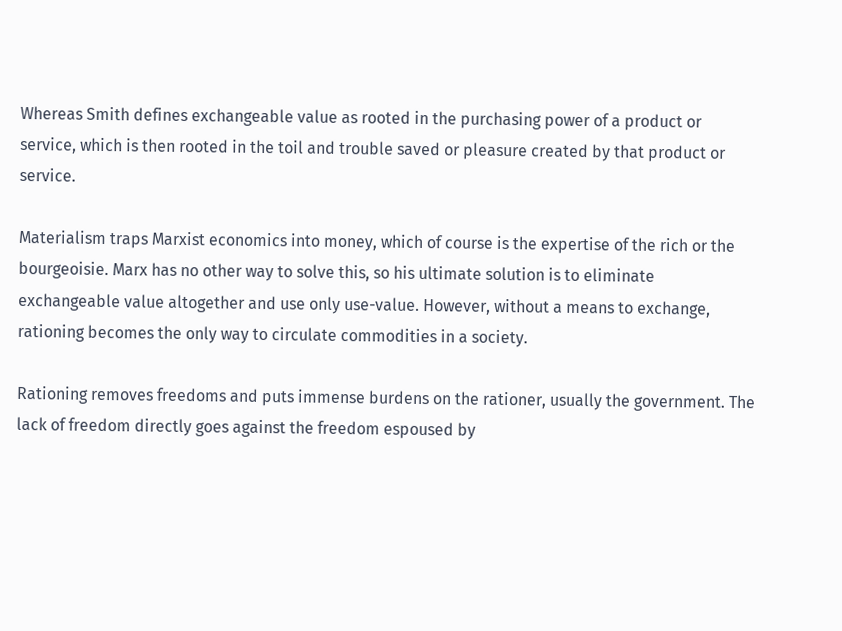Whereas Smith defines exchangeable value as rooted in the purchasing power of a product or service, which is then rooted in the toil and trouble saved or pleasure created by that product or service.

Materialism traps Marxist economics into money, which of course is the expertise of the rich or the bourgeoisie. Marx has no other way to solve this, so his ultimate solution is to eliminate exchangeable value altogether and use only use-value. However, without a means to exchange, rationing becomes the only way to circulate commodities in a society.

Rationing removes freedoms and puts immense burdens on the rationer, usually the government. The lack of freedom directly goes against the freedom espoused by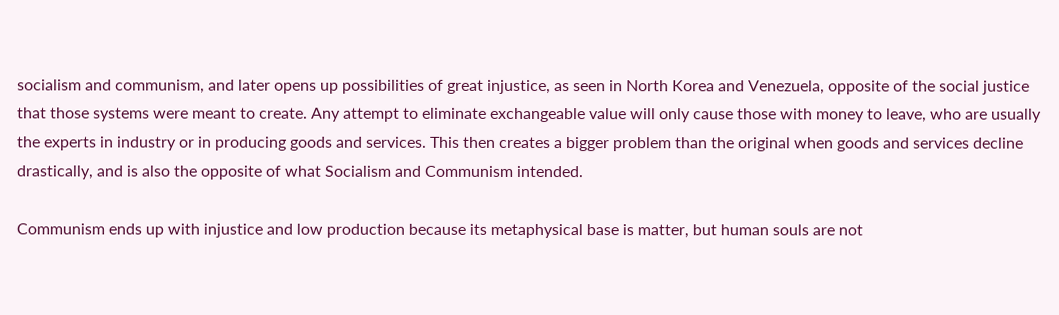socialism and communism, and later opens up possibilities of great injustice, as seen in North Korea and Venezuela, opposite of the social justice that those systems were meant to create. Any attempt to eliminate exchangeable value will only cause those with money to leave, who are usually the experts in industry or in producing goods and services. This then creates a bigger problem than the original when goods and services decline drastically, and is also the opposite of what Socialism and Communism intended.

Communism ends up with injustice and low production because its metaphysical base is matter, but human souls are not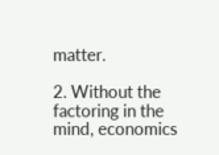matter.

2. Without the factoring in the mind, economics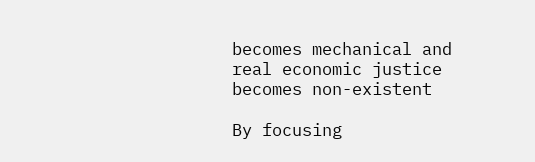becomes mechanical and real economic justice becomes non-existent

By focusing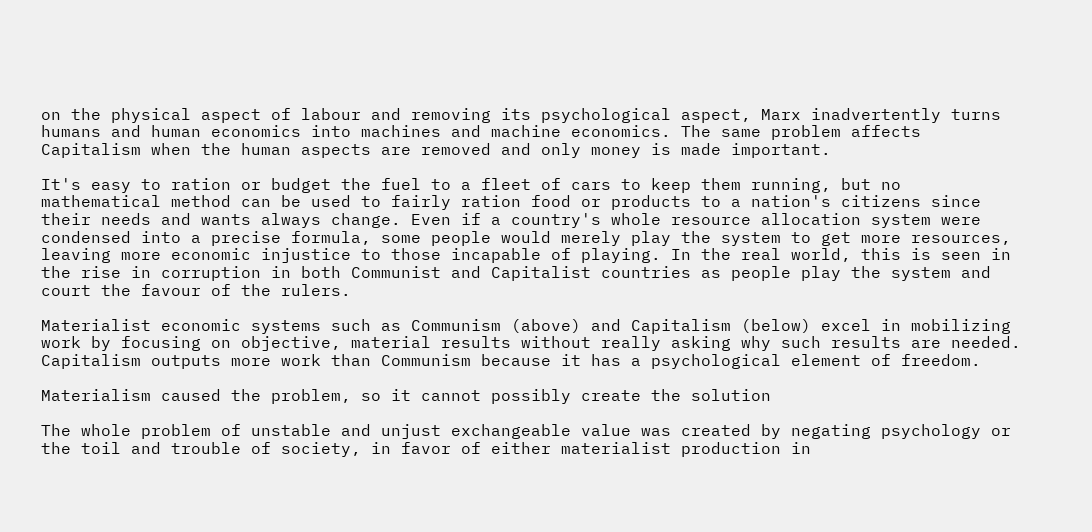on the physical aspect of labour and removing its psychological aspect, Marx inadvertently turns humans and human economics into machines and machine economics. The same problem affects Capitalism when the human aspects are removed and only money is made important.

It's easy to ration or budget the fuel to a fleet of cars to keep them running, but no mathematical method can be used to fairly ration food or products to a nation's citizens since their needs and wants always change. Even if a country's whole resource allocation system were condensed into a precise formula, some people would merely play the system to get more resources, leaving more economic injustice to those incapable of playing. In the real world, this is seen in the rise in corruption in both Communist and Capitalist countries as people play the system and court the favour of the rulers.

Materialist economic systems such as Communism (above) and Capitalism (below) excel in mobilizing work by focusing on objective, material results without really asking why such results are needed. Capitalism outputs more work than Communism because it has a psychological element of freedom.

Materialism caused the problem, so it cannot possibly create the solution

The whole problem of unstable and unjust exchangeable value was created by negating psychology or the toil and trouble of society, in favor of either materialist production in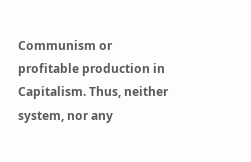Communism or profitable production in Capitalism. Thus, neither system, nor any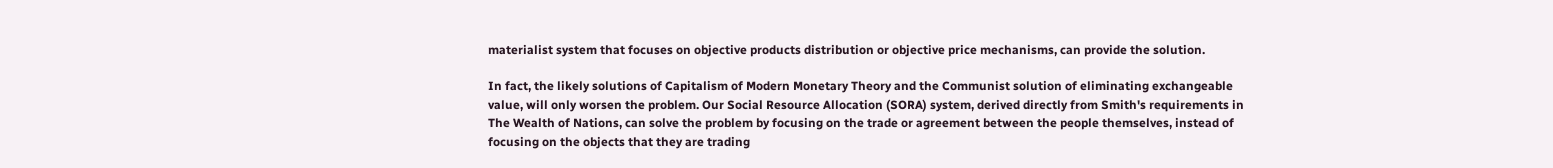materialist system that focuses on objective products distribution or objective price mechanisms, can provide the solution.

In fact, the likely solutions of Capitalism of Modern Monetary Theory and the Communist solution of eliminating exchangeable value, will only worsen the problem. Our Social Resource Allocation (SORA) system, derived directly from Smith's requirements in The Wealth of Nations, can solve the problem by focusing on the trade or agreement between the people themselves, instead of focusing on the objects that they are trading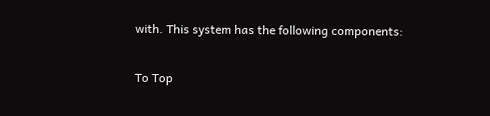with. This system has the following components:

To Top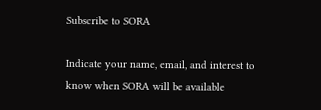Subscribe to SORA

Indicate your name, email, and interest to know when SORA will be available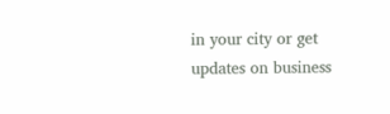in your city or get updates on business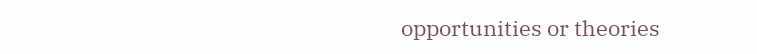opportunities or theories